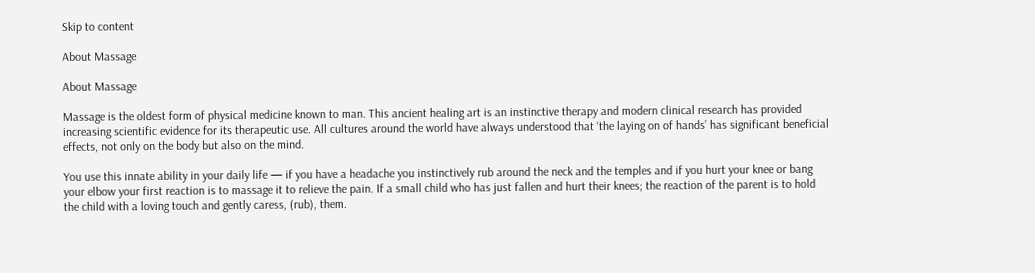Skip to content

About Massage

About Massage

Massage is the oldest form of physical medicine known to man. This ancient healing art is an instinctive therapy and modern clinical research has provided increasing scientific evidence for its therapeutic use. All cultures around the world have always understood that ‘the laying on of hands’ has significant beneficial effects, not only on the body but also on the mind.

You use this innate ability in your daily life — if you have a headache you instinctively rub around the neck and the temples and if you hurt your knee or bang your elbow your first reaction is to massage it to relieve the pain. If a small child who has just fallen and hurt their knees; the reaction of the parent is to hold the child with a loving touch and gently caress, (rub), them.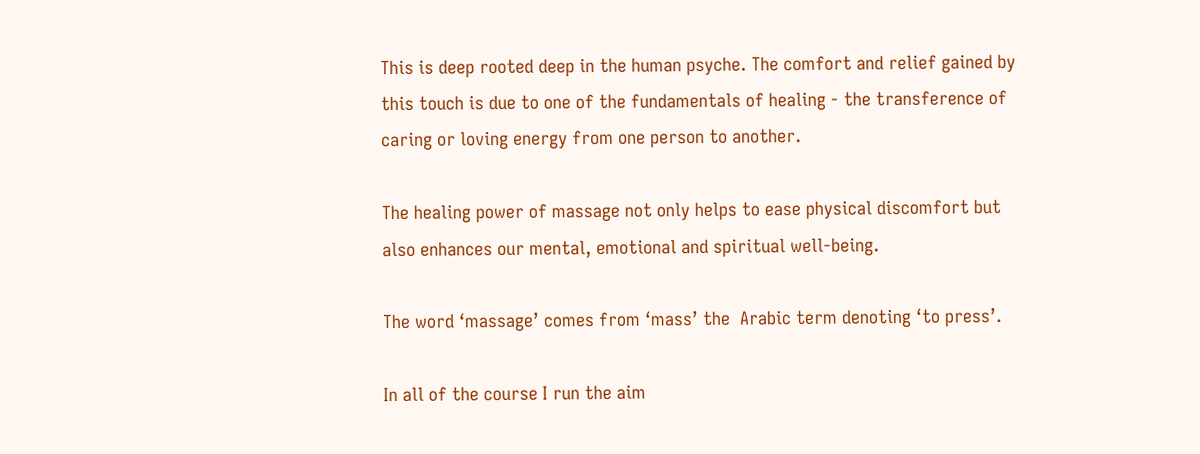This is deep rooted deep in the human psyche. The comfort and relief gained by this touch is due to one of the fundamentals of healing - the transference of caring or loving energy from one person to another.

The healing power of massage not only helps to ease physical discomfort but also enhances our mental, emotional and spiritual well-being.

The word ‘massage’ comes from ‘mass’ the  Arabic term denoting ‘to press’.

In all of the course I run the aim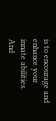is to encourage and enhance your innate abilities. And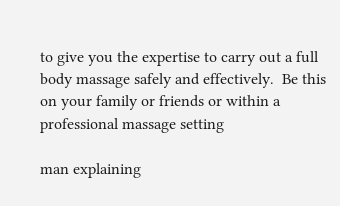to give you the expertise to carry out a full body massage safely and effectively.  Be this on your family or friends or within a professional massage setting

man explaining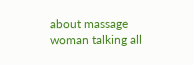about massage
woman talking all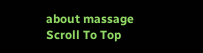about massage
Scroll To Top